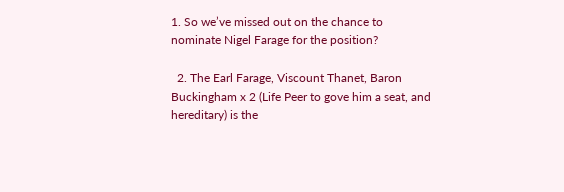1. So we’ve missed out on the chance to nominate Nigel Farage for the position?

  2. The Earl Farage, Viscount Thanet, Baron Buckingham x 2 (Life Peer to gove him a seat, and hereditary) is the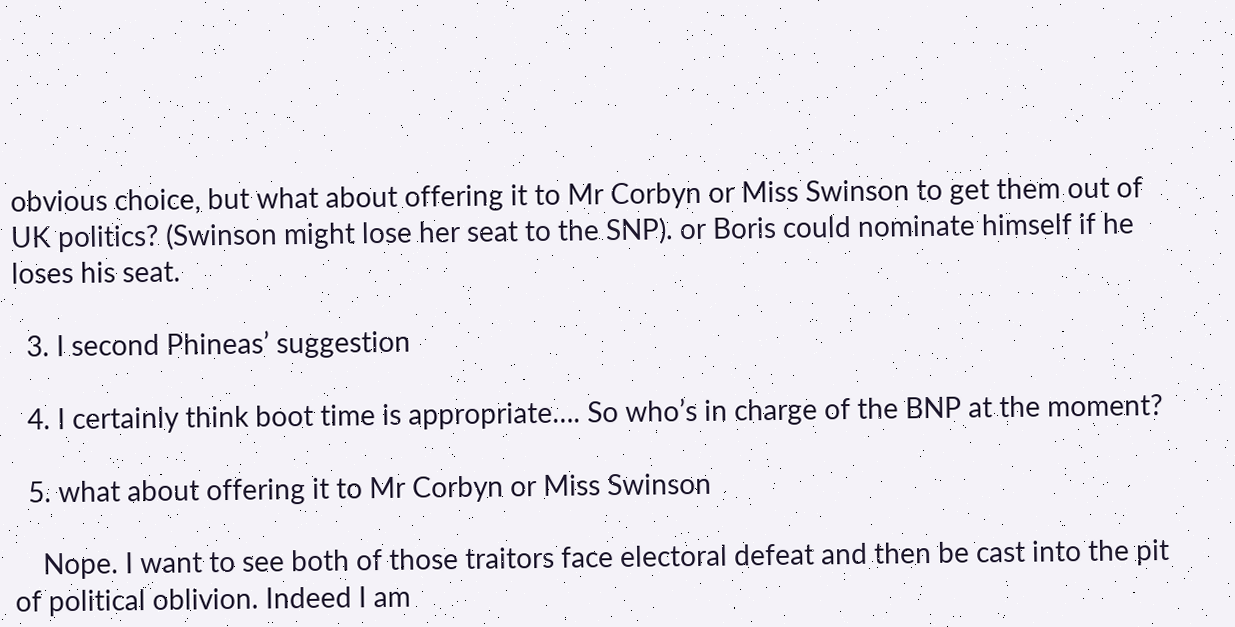obvious choice, but what about offering it to Mr Corbyn or Miss Swinson to get them out of UK politics? (Swinson might lose her seat to the SNP). or Boris could nominate himself if he loses his seat.

  3. I second Phineas’ suggestion

  4. I certainly think boot time is appropriate…. So who’s in charge of the BNP at the moment?

  5. what about offering it to Mr Corbyn or Miss Swinson

    Nope. I want to see both of those traitors face electoral defeat and then be cast into the pit of political oblivion. Indeed I am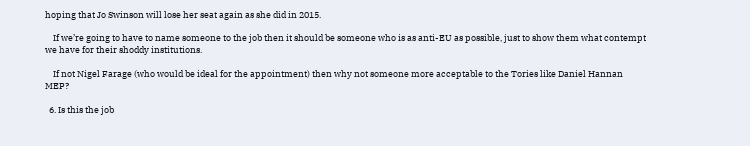hoping that Jo Swinson will lose her seat again as she did in 2015.

    If we’re going to have to name someone to the job then it should be someone who is as anti-EU as possible, just to show them what contempt we have for their shoddy institutions.

    If not Nigel Farage (who would be ideal for the appointment) then why not someone more acceptable to the Tories like Daniel Hannan MEP?

  6. Is this the job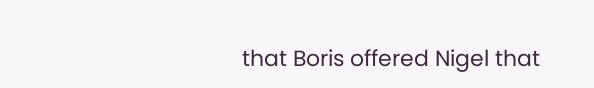that Boris offered Nigel that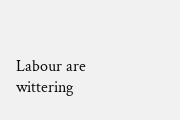Labour are wittering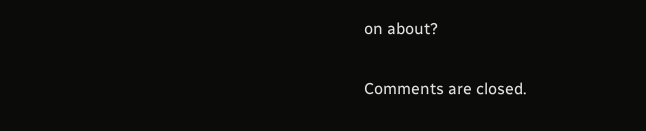on about?

Comments are closed.